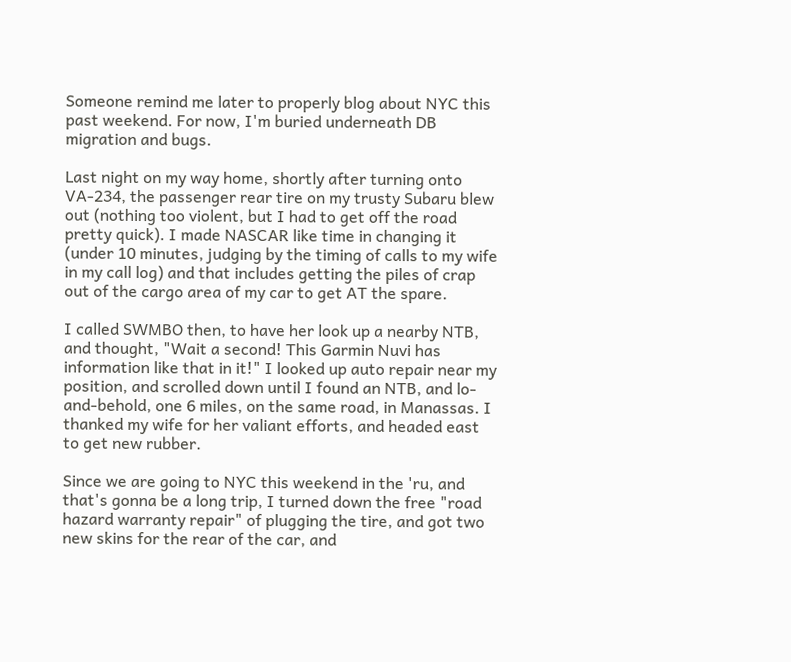Someone remind me later to properly blog about NYC this past weekend. For now, I'm buried underneath DB migration and bugs.

Last night on my way home, shortly after turning onto VA-234, the passenger rear tire on my trusty Subaru blew out (nothing too violent, but I had to get off the road pretty quick). I made NASCAR like time in changing it (under 10 minutes, judging by the timing of calls to my wife in my call log) and that includes getting the piles of crap out of the cargo area of my car to get AT the spare.

I called SWMBO then, to have her look up a nearby NTB, and thought, "Wait a second! This Garmin Nuvi has information like that in it!" I looked up auto repair near my position, and scrolled down until I found an NTB, and lo-and-behold, one 6 miles, on the same road, in Manassas. I thanked my wife for her valiant efforts, and headed east to get new rubber.

Since we are going to NYC this weekend in the 'ru, and that's gonna be a long trip, I turned down the free "road hazard warranty repair" of plugging the tire, and got two new skins for the rear of the car, and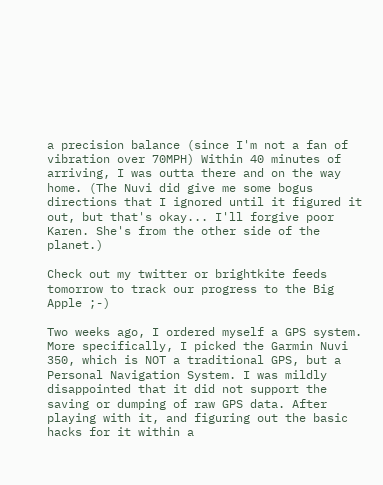a precision balance (since I'm not a fan of vibration over 70MPH) Within 40 minutes of arriving, I was outta there and on the way home. (The Nuvi did give me some bogus directions that I ignored until it figured it out, but that's okay... I'll forgive poor Karen. She's from the other side of the planet.)

Check out my twitter or brightkite feeds tomorrow to track our progress to the Big Apple ;-)

Two weeks ago, I ordered myself a GPS system. More specifically, I picked the Garmin Nuvi 350, which is NOT a traditional GPS, but a Personal Navigation System. I was mildly disappointed that it did not support the saving or dumping of raw GPS data. After playing with it, and figuring out the basic hacks for it within a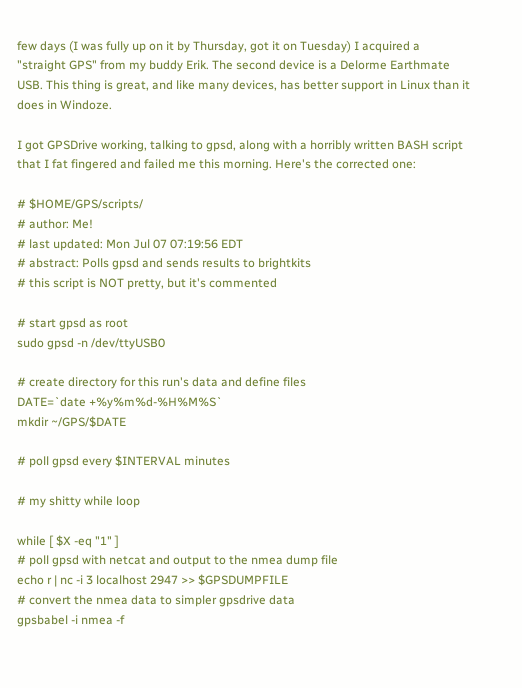few days (I was fully up on it by Thursday, got it on Tuesday) I acquired a "straight GPS" from my buddy Erik. The second device is a Delorme Earthmate USB. This thing is great, and like many devices, has better support in Linux than it does in Windoze.

I got GPSDrive working, talking to gpsd, along with a horribly written BASH script that I fat fingered and failed me this morning. Here's the corrected one:

# $HOME/GPS/scripts/
# author: Me!
# last updated: Mon Jul 07 07:19:56 EDT
# abstract: Polls gpsd and sends results to brightkits
# this script is NOT pretty, but it's commented

# start gpsd as root
sudo gpsd -n /dev/ttyUSB0

# create directory for this run's data and define files
DATE=`date +%y%m%d-%H%M%S`
mkdir ~/GPS/$DATE

# poll gpsd every $INTERVAL minutes

# my shitty while loop

while [ $X -eq "1" ]
# poll gpsd with netcat and output to the nmea dump file
echo r | nc -i 3 localhost 2947 >> $GPSDUMPFILE
# convert the nmea data to simpler gpsdrive data
gpsbabel -i nmea -f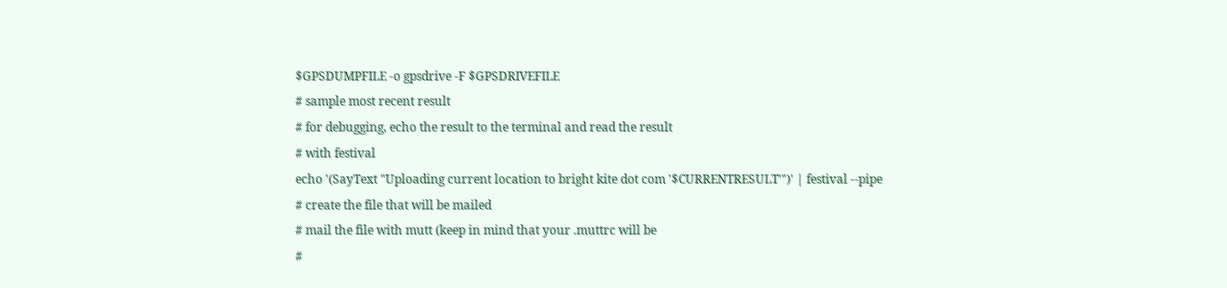$GPSDUMPFILE -o gpsdrive -F $GPSDRIVEFILE
# sample most recent result
# for debugging, echo the result to the terminal and read the result
# with festival
echo '(SayText "Uploading current location to bright kite dot com '$CURRENTRESULT'")' | festival --pipe
# create the file that will be mailed
# mail the file with mutt (keep in mind that your .muttrc will be
#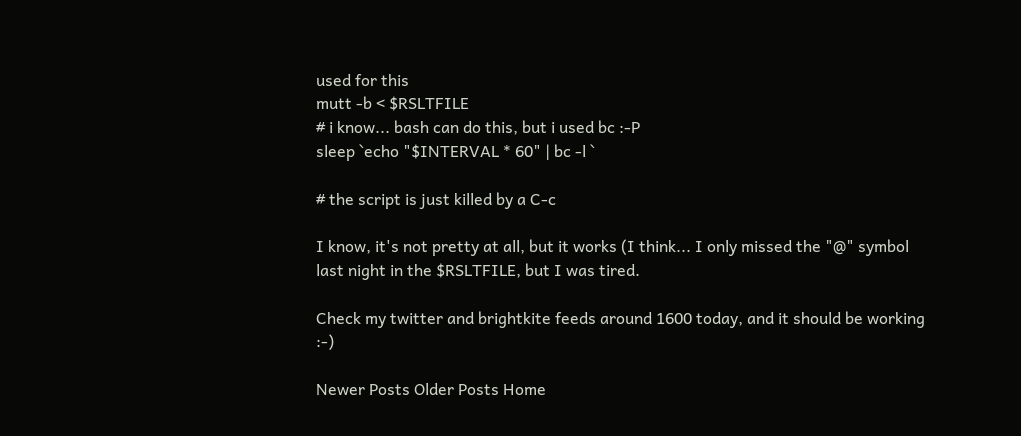used for this
mutt -b < $RSLTFILE
# i know... bash can do this, but i used bc :-P
sleep `echo "$INTERVAL * 60" | bc -l `

# the script is just killed by a C-c

I know, it's not pretty at all, but it works (I think... I only missed the "@" symbol last night in the $RSLTFILE, but I was tired.

Check my twitter and brightkite feeds around 1600 today, and it should be working :-)

Newer Posts Older Posts Home